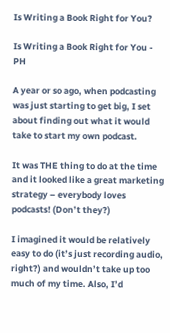Is Writing a Book Right for You?

Is Writing a Book Right for You - PH

A year or so ago, when podcasting was just starting to get big, I set about finding out what it would take to start my own podcast.

It was THE thing to do at the time and it looked like a great marketing strategy – everybody loves podcasts! (Don’t they?)

I imagined it would be relatively easy to do (it’s just recording audio, right?) and wouldn’t take up too much of my time. Also, I’d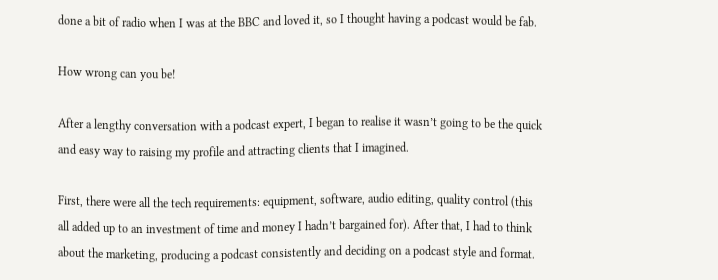done a bit of radio when I was at the BBC and loved it, so I thought having a podcast would be fab.

How wrong can you be!

After a lengthy conversation with a podcast expert, I began to realise it wasn’t going to be the quick and easy way to raising my profile and attracting clients that I imagined.

First, there were all the tech requirements: equipment, software, audio editing, quality control (this all added up to an investment of time and money I hadn’t bargained for). After that, I had to think about the marketing, producing a podcast consistently and deciding on a podcast style and format.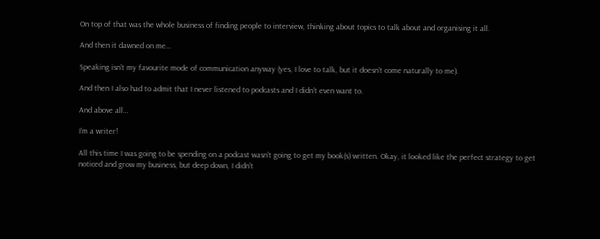On top of that was the whole business of finding people to interview, thinking about topics to talk about and organising it all.

And then it dawned on me…

Speaking isn’t my favourite mode of communication anyway (yes, I love to talk, but it doesn’t come naturally to me).

And then I also had to admit that I never listened to podcasts and I didn’t even want to.

And above all…

I’m a writer!

All this time I was going to be spending on a podcast wasn’t going to get my book(s) written. Okay, it looked like the perfect strategy to get noticed and grow my business, but deep down, I didn’t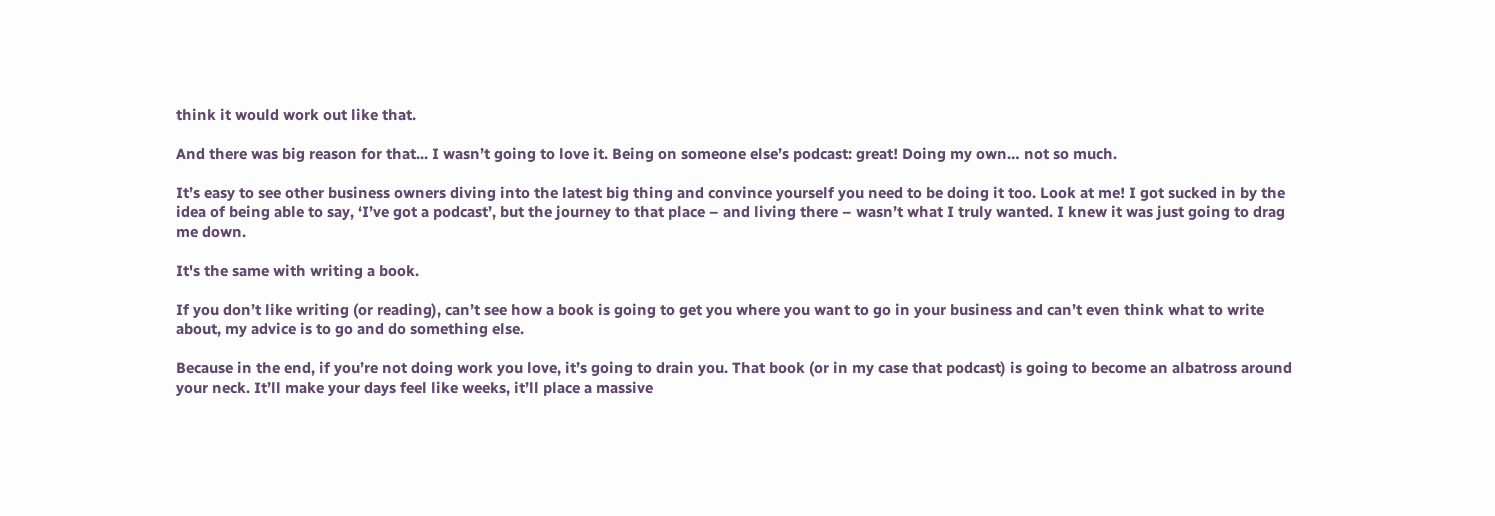think it would work out like that.

And there was big reason for that... I wasn’t going to love it. Being on someone else’s podcast: great! Doing my own… not so much.

It’s easy to see other business owners diving into the latest big thing and convince yourself you need to be doing it too. Look at me! I got sucked in by the idea of being able to say, ‘I’ve got a podcast’, but the journey to that place – and living there – wasn’t what I truly wanted. I knew it was just going to drag me down.

It's the same with writing a book.

If you don’t like writing (or reading), can’t see how a book is going to get you where you want to go in your business and can’t even think what to write about, my advice is to go and do something else.

Because in the end, if you’re not doing work you love, it’s going to drain you. That book (or in my case that podcast) is going to become an albatross around your neck. It’ll make your days feel like weeks, it’ll place a massive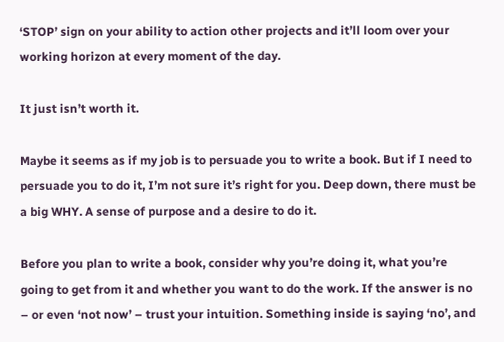‘STOP’ sign on your ability to action other projects and it’ll loom over your working horizon at every moment of the day.

It just isn’t worth it.

Maybe it seems as if my job is to persuade you to write a book. But if I need to persuade you to do it, I’m not sure it’s right for you. Deep down, there must be a big WHY. A sense of purpose and a desire to do it.

Before you plan to write a book, consider why you’re doing it, what you’re going to get from it and whether you want to do the work. If the answer is no – or even ‘not now’ – trust your intuition. Something inside is saying ‘no’, and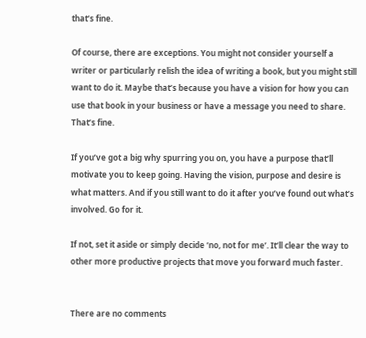that’s fine.

Of course, there are exceptions. You might not consider yourself a writer or particularly relish the idea of writing a book, but you might still want to do it. Maybe that’s because you have a vision for how you can use that book in your business or have a message you need to share. That’s fine.

If you’ve got a big why spurring you on, you have a purpose that’ll motivate you to keep going. Having the vision, purpose and desire is what matters. And if you still want to do it after you’ve found out what’s involved. Go for it.

If not, set it aside or simply decide ‘no, not for me’. It’ll clear the way to other more productive projects that move you forward much faster.


There are no comments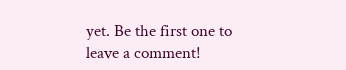yet. Be the first one to leave a comment!